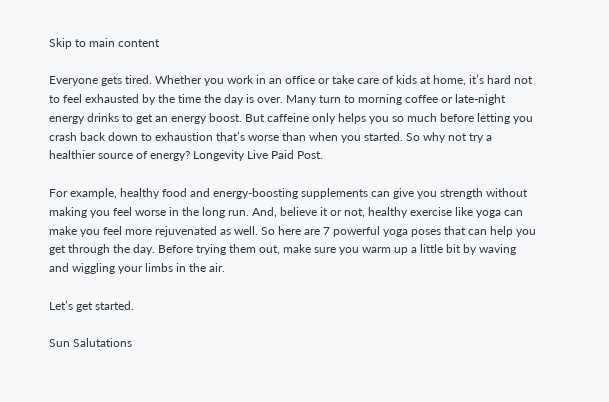Skip to main content

Everyone gets tired. Whether you work in an office or take care of kids at home, it’s hard not to feel exhausted by the time the day is over. Many turn to morning coffee or late-night energy drinks to get an energy boost. But caffeine only helps you so much before letting you crash back down to exhaustion that’s worse than when you started. So why not try a healthier source of energy? Longevity Live Paid Post.

For example, healthy food and energy-boosting supplements can give you strength without making you feel worse in the long run. And, believe it or not, healthy exercise like yoga can make you feel more rejuvenated as well. So here are 7 powerful yoga poses that can help you get through the day. Before trying them out, make sure you warm up a little bit by waving and wiggling your limbs in the air.

Let’s get started.

Sun Salutations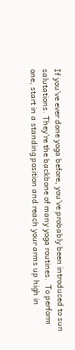If you’ve ever done yoga before, you’ve probably been introduced to sun salutations. They’re the backbone of many yoga routines.  To perform one, start in a standing position and reach your arms up high in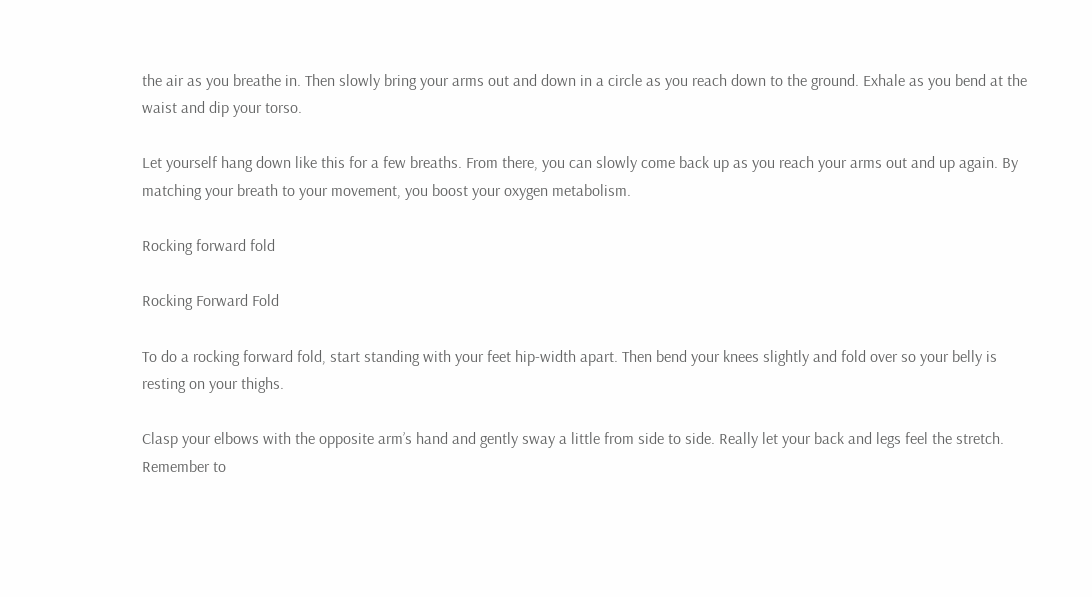the air as you breathe in. Then slowly bring your arms out and down in a circle as you reach down to the ground. Exhale as you bend at the waist and dip your torso.

Let yourself hang down like this for a few breaths. From there, you can slowly come back up as you reach your arms out and up again. By matching your breath to your movement, you boost your oxygen metabolism.

Rocking forward fold

Rocking Forward Fold

To do a rocking forward fold, start standing with your feet hip-width apart. Then bend your knees slightly and fold over so your belly is resting on your thighs.

Clasp your elbows with the opposite arm’s hand and gently sway a little from side to side. Really let your back and legs feel the stretch. Remember to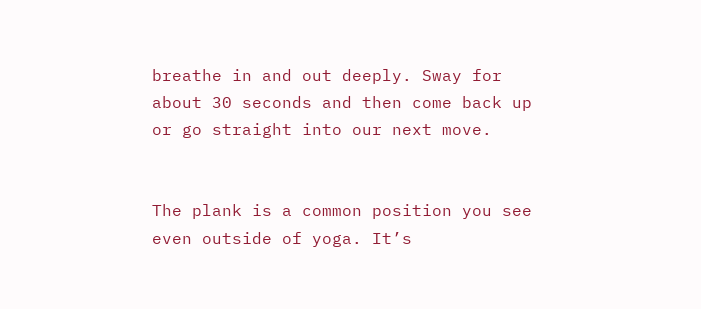breathe in and out deeply. Sway for about 30 seconds and then come back up or go straight into our next move.


The plank is a common position you see even outside of yoga. It’s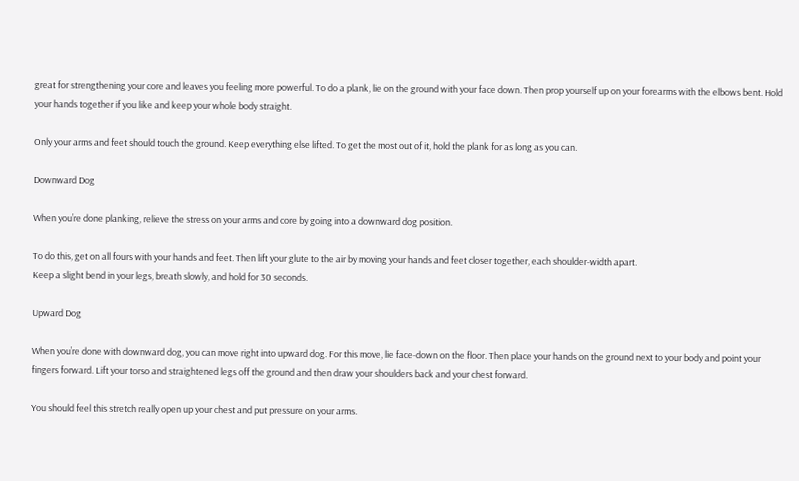great for strengthening your core and leaves you feeling more powerful. To do a plank, lie on the ground with your face down. Then prop yourself up on your forearms with the elbows bent. Hold your hands together if you like and keep your whole body straight.

Only your arms and feet should touch the ground. Keep everything else lifted. To get the most out of it, hold the plank for as long as you can.

Downward Dog

When you’re done planking, relieve the stress on your arms and core by going into a downward dog position.

To do this, get on all fours with your hands and feet. Then lift your glute to the air by moving your hands and feet closer together, each shoulder-width apart.
Keep a slight bend in your legs, breath slowly, and hold for 30 seconds.

Upward Dog

When you’re done with downward dog, you can move right into upward dog. For this move, lie face-down on the floor. Then place your hands on the ground next to your body and point your fingers forward. Lift your torso and straightened legs off the ground and then draw your shoulders back and your chest forward.

You should feel this stretch really open up your chest and put pressure on your arms.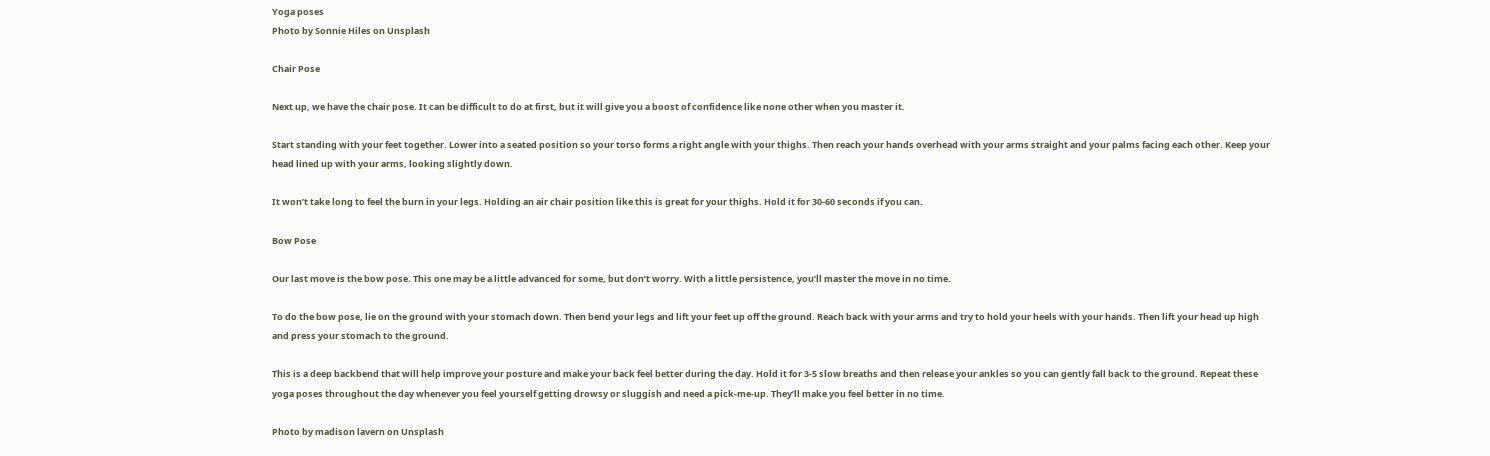Yoga poses
Photo by Sonnie Hiles on Unsplash

Chair Pose

Next up, we have the chair pose. It can be difficult to do at first, but it will give you a boost of confidence like none other when you master it.

Start standing with your feet together. Lower into a seated position so your torso forms a right angle with your thighs. Then reach your hands overhead with your arms straight and your palms facing each other. Keep your head lined up with your arms, looking slightly down.

It won’t take long to feel the burn in your legs. Holding an air chair position like this is great for your thighs. Hold it for 30-60 seconds if you can.

Bow Pose

Our last move is the bow pose. This one may be a little advanced for some, but don’t worry. With a little persistence, you’ll master the move in no time.

To do the bow pose, lie on the ground with your stomach down. Then bend your legs and lift your feet up off the ground. Reach back with your arms and try to hold your heels with your hands. Then lift your head up high and press your stomach to the ground.

This is a deep backbend that will help improve your posture and make your back feel better during the day. Hold it for 3-5 slow breaths and then release your ankles so you can gently fall back to the ground. Repeat these yoga poses throughout the day whenever you feel yourself getting drowsy or sluggish and need a pick-me-up. They’ll make you feel better in no time.

Photo by madison lavern on Unsplash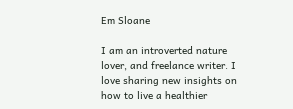Em Sloane

I am an introverted nature lover, and freelance writer. I love sharing new insights on how to live a healthier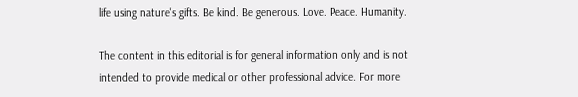life using nature's gifts. Be kind. Be generous. Love. Peace. Humanity.

The content in this editorial is for general information only and is not intended to provide medical or other professional advice. For more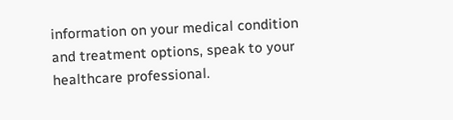information on your medical condition and treatment options, speak to your healthcare professional.